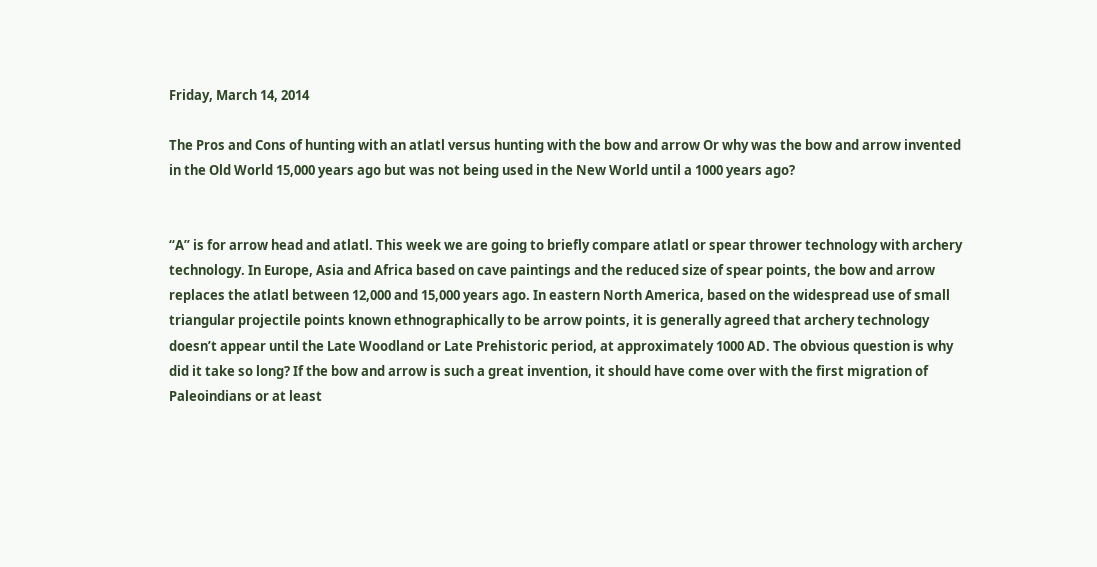Friday, March 14, 2014

The Pros and Cons of hunting with an atlatl versus hunting with the bow and arrow Or why was the bow and arrow invented in the Old World 15,000 years ago but was not being used in the New World until a 1000 years ago?


“A” is for arrow head and atlatl. This week we are going to briefly compare atlatl or spear thrower technology with archery technology. In Europe, Asia and Africa based on cave paintings and the reduced size of spear points, the bow and arrow replaces the atlatl between 12,000 and 15,000 years ago. In eastern North America, based on the widespread use of small triangular projectile points known ethnographically to be arrow points, it is generally agreed that archery technology doesn’t appear until the Late Woodland or Late Prehistoric period, at approximately 1000 AD. The obvious question is why did it take so long? If the bow and arrow is such a great invention, it should have come over with the first migration of Paleoindians or at least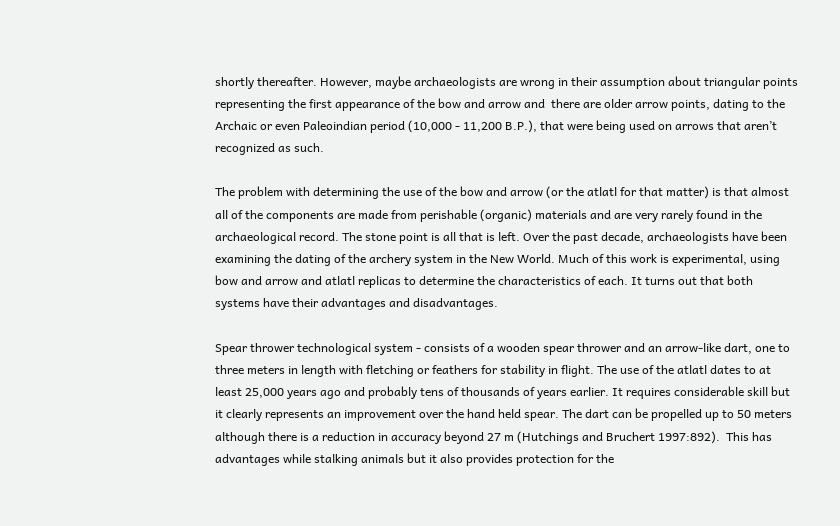shortly thereafter. However, maybe archaeologists are wrong in their assumption about triangular points representing the first appearance of the bow and arrow and  there are older arrow points, dating to the Archaic or even Paleoindian period (10,000 - 11,200 B.P.), that were being used on arrows that aren’t recognized as such.

The problem with determining the use of the bow and arrow (or the atlatl for that matter) is that almost all of the components are made from perishable (organic) materials and are very rarely found in the archaeological record. The stone point is all that is left. Over the past decade, archaeologists have been examining the dating of the archery system in the New World. Much of this work is experimental, using bow and arrow and atlatl replicas to determine the characteristics of each. It turns out that both systems have their advantages and disadvantages.

Spear thrower technological system - consists of a wooden spear thrower and an arrow-like dart, one to three meters in length with fletching or feathers for stability in flight. The use of the atlatl dates to at least 25,000 years ago and probably tens of thousands of years earlier. It requires considerable skill but it clearly represents an improvement over the hand held spear. The dart can be propelled up to 50 meters although there is a reduction in accuracy beyond 27 m (Hutchings and Bruchert 1997:892).  This has advantages while stalking animals but it also provides protection for the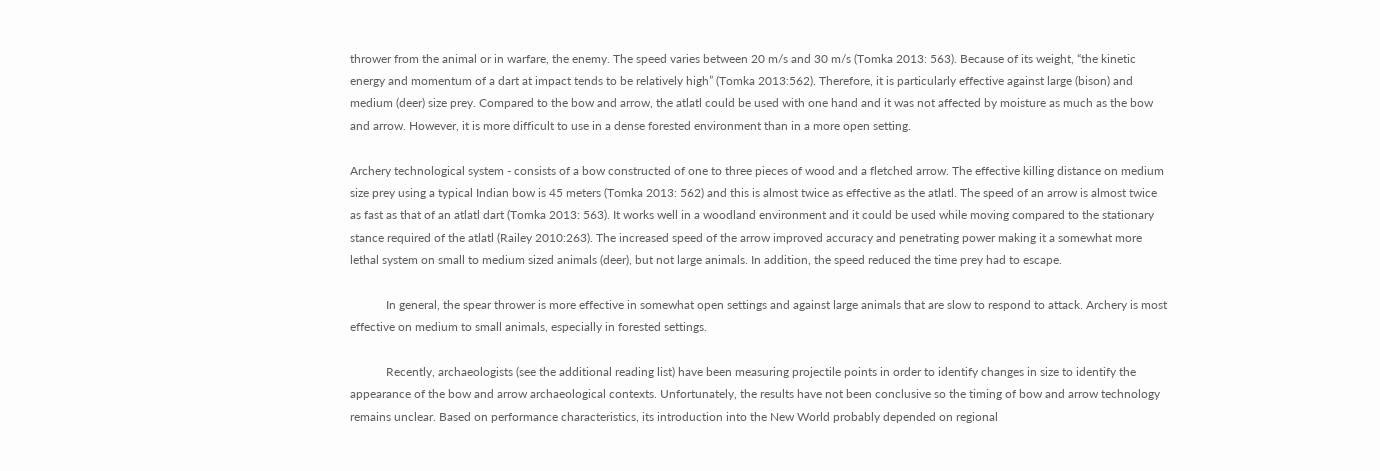thrower from the animal or in warfare, the enemy. The speed varies between 20 m/s and 30 m/s (Tomka 2013: 563). Because of its weight, “the kinetic energy and momentum of a dart at impact tends to be relatively high” (Tomka 2013:562). Therefore, it is particularly effective against large (bison) and medium (deer) size prey. Compared to the bow and arrow, the atlatl could be used with one hand and it was not affected by moisture as much as the bow and arrow. However, it is more difficult to use in a dense forested environment than in a more open setting.

Archery technological system - consists of a bow constructed of one to three pieces of wood and a fletched arrow. The effective killing distance on medium size prey using a typical Indian bow is 45 meters (Tomka 2013: 562) and this is almost twice as effective as the atlatl. The speed of an arrow is almost twice as fast as that of an atlatl dart (Tomka 2013: 563). It works well in a woodland environment and it could be used while moving compared to the stationary stance required of the atlatl (Railey 2010:263). The increased speed of the arrow improved accuracy and penetrating power making it a somewhat more lethal system on small to medium sized animals (deer), but not large animals. In addition, the speed reduced the time prey had to escape.

            In general, the spear thrower is more effective in somewhat open settings and against large animals that are slow to respond to attack. Archery is most effective on medium to small animals, especially in forested settings.

            Recently, archaeologists (see the additional reading list) have been measuring projectile points in order to identify changes in size to identify the appearance of the bow and arrow archaeological contexts. Unfortunately, the results have not been conclusive so the timing of bow and arrow technology remains unclear. Based on performance characteristics, its introduction into the New World probably depended on regional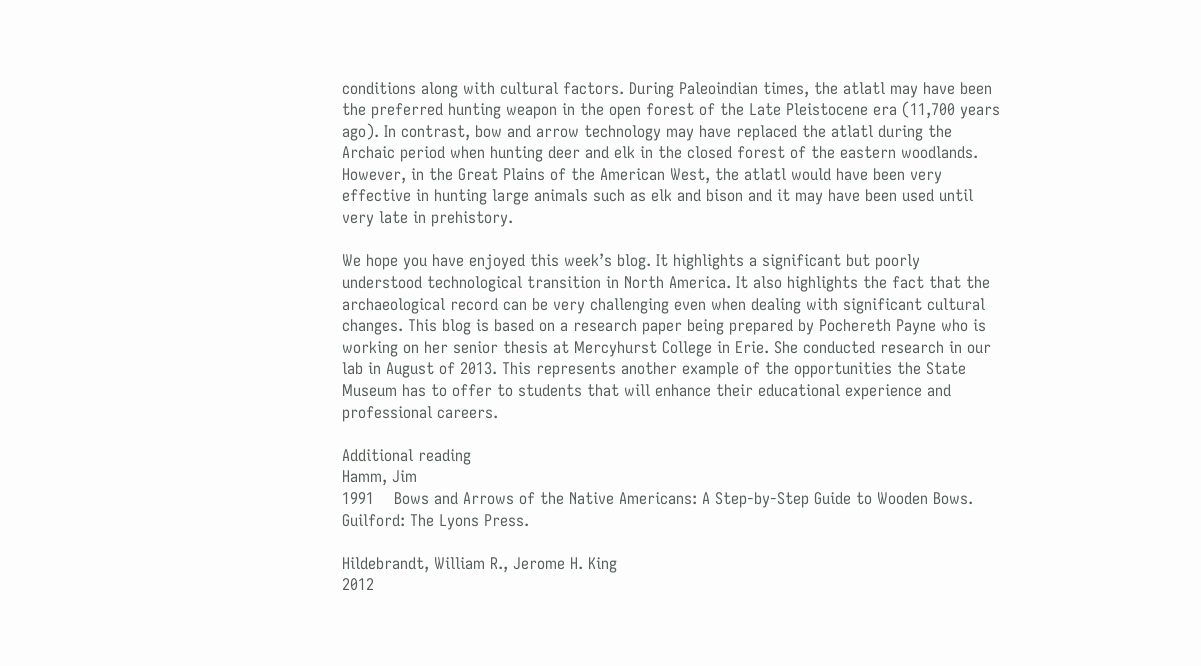conditions along with cultural factors. During Paleoindian times, the atlatl may have been the preferred hunting weapon in the open forest of the Late Pleistocene era (11,700 years ago). In contrast, bow and arrow technology may have replaced the atlatl during the Archaic period when hunting deer and elk in the closed forest of the eastern woodlands. However, in the Great Plains of the American West, the atlatl would have been very effective in hunting large animals such as elk and bison and it may have been used until very late in prehistory.

We hope you have enjoyed this week’s blog. It highlights a significant but poorly understood technological transition in North America. It also highlights the fact that the archaeological record can be very challenging even when dealing with significant cultural changes. This blog is based on a research paper being prepared by Pochereth Payne who is working on her senior thesis at Mercyhurst College in Erie. She conducted research in our lab in August of 2013. This represents another example of the opportunities the State Museum has to offer to students that will enhance their educational experience and professional careers.

Additional reading
Hamm, Jim
1991    Bows and Arrows of the Native Americans: A Step-by-Step Guide to Wooden Bows. Guilford: The Lyons Press.

Hildebrandt, William R., Jerome H. King
2012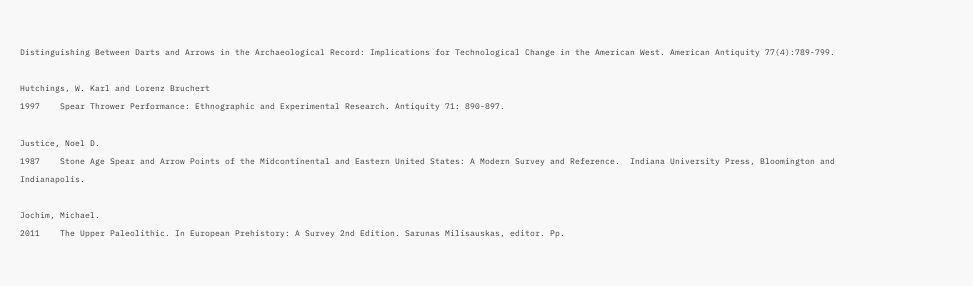Distinguishing Between Darts and Arrows in the Archaeological Record: Implications for Technological Change in the American West. American Antiquity 77(4):789-799.

Hutchings, W. Karl and Lorenz Bruchert
1997    Spear Thrower Performance: Ethnographic and Experimental Research. Antiquity 71: 890-897.

Justice, Noel D.
1987    Stone Age Spear and Arrow Points of the Midcontinental and Eastern United States: A Modern Survey and Reference.  Indiana University Press, Bloomington and Indianapolis.

Jochim, Michael.
2011    The Upper Paleolithic. In European Prehistory: A Survey 2nd Edition. Sarunas Milisauskas, editor. Pp.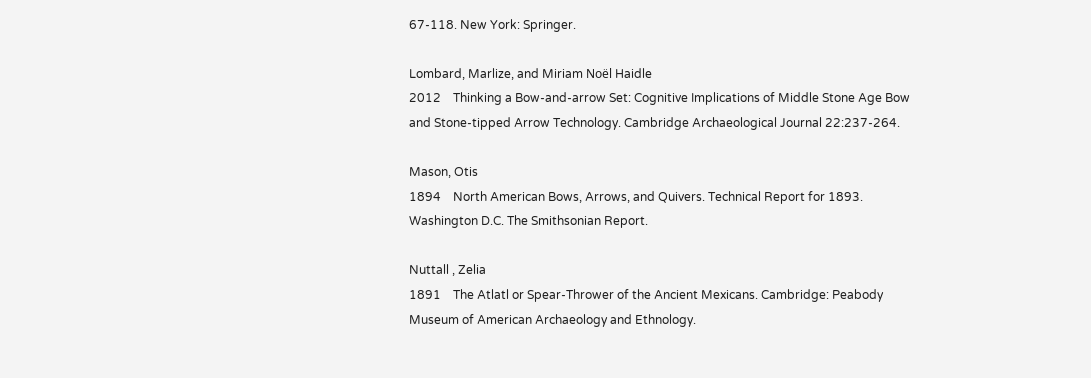67-118. New York: Springer.

Lombard, Marlize, and Miriam Noël Haidle
2012    Thinking a Bow-and-arrow Set: Cognitive Implications of Middle Stone Age Bow and Stone-tipped Arrow Technology. Cambridge Archaeological Journal 22:237-264.

Mason, Otis
1894    North American Bows, Arrows, and Quivers. Technical Report for 1893. Washington D.C. The Smithsonian Report.

Nuttall , Zelia
1891    The Atlatl or Spear-Thrower of the Ancient Mexicans. Cambridge: Peabody Museum of American Archaeology and Ethnology.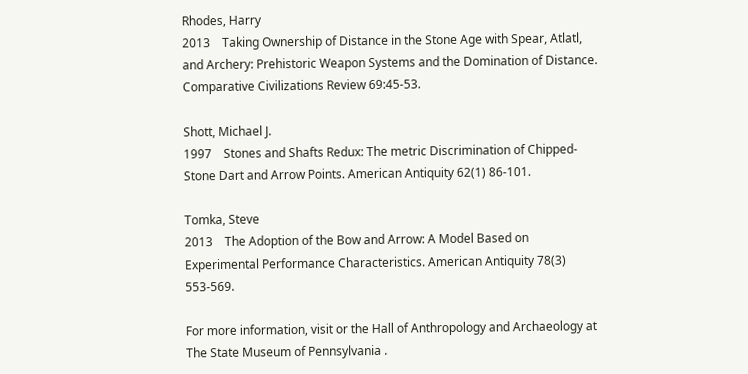Rhodes, Harry
2013    Taking Ownership of Distance in the Stone Age with Spear, Atlatl, and Archery: Prehistoric Weapon Systems and the Domination of Distance. Comparative Civilizations Review 69:45-53.

Shott, Michael J.
1997    Stones and Shafts Redux: The metric Discrimination of Chipped-Stone Dart and Arrow Points. American Antiquity 62(1) 86-101.

Tomka, Steve
2013    The Adoption of the Bow and Arrow: A Model Based on Experimental Performance Characteristics. American Antiquity 78(3) 553-569.

For more information, visit or the Hall of Anthropology and Archaeology at The State Museum of Pennsylvania .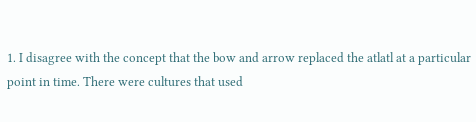1. I disagree with the concept that the bow and arrow replaced the atlatl at a particular point in time. There were cultures that used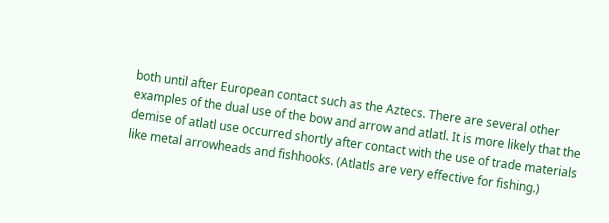both until after European contact such as the Aztecs. There are several other examples of the dual use of the bow and arrow and atlatl. It is more likely that the demise of atlatl use occurred shortly after contact with the use of trade materials like metal arrowheads and fishhooks. (Atlatls are very effective for fishing.)